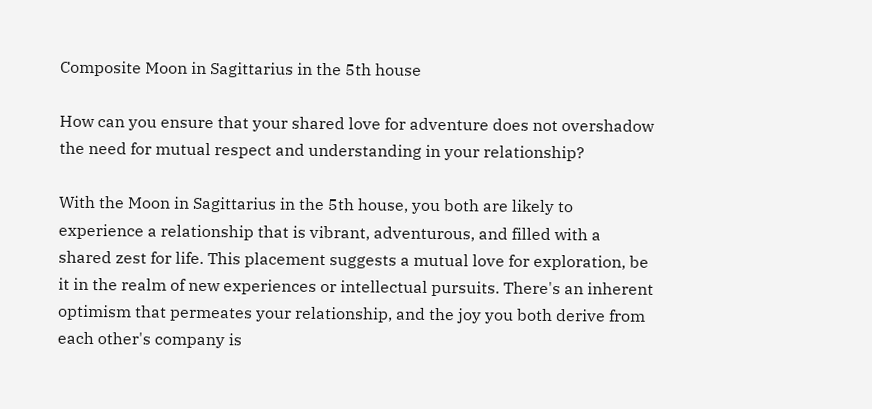Composite Moon in Sagittarius in the 5th house

How can you ensure that your shared love for adventure does not overshadow the need for mutual respect and understanding in your relationship?

With the Moon in Sagittarius in the 5th house, you both are likely to experience a relationship that is vibrant, adventurous, and filled with a shared zest for life. This placement suggests a mutual love for exploration, be it in the realm of new experiences or intellectual pursuits. There's an inherent optimism that permeates your relationship, and the joy you both derive from each other's company is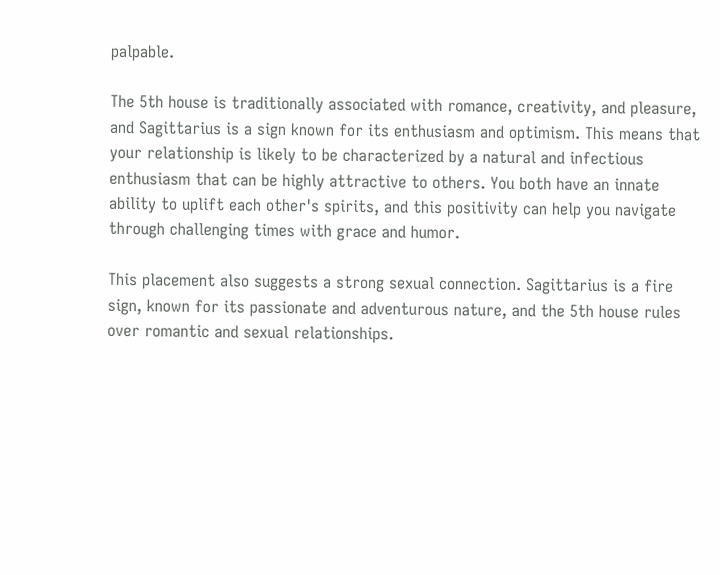palpable.

The 5th house is traditionally associated with romance, creativity, and pleasure, and Sagittarius is a sign known for its enthusiasm and optimism. This means that your relationship is likely to be characterized by a natural and infectious enthusiasm that can be highly attractive to others. You both have an innate ability to uplift each other's spirits, and this positivity can help you navigate through challenging times with grace and humor.

This placement also suggests a strong sexual connection. Sagittarius is a fire sign, known for its passionate and adventurous nature, and the 5th house rules over romantic and sexual relationships.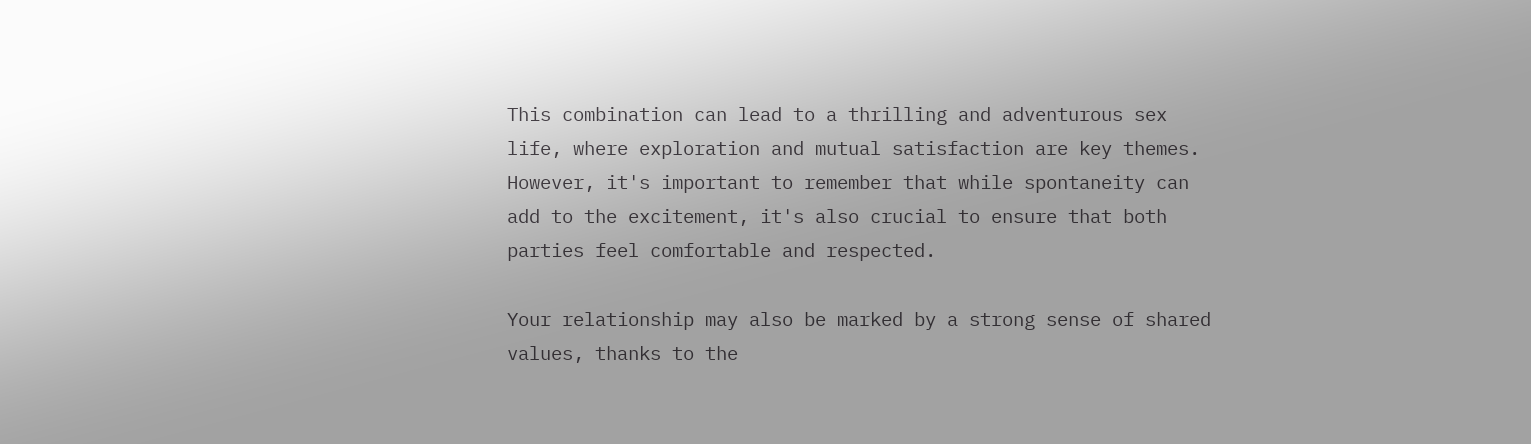This combination can lead to a thrilling and adventurous sex life, where exploration and mutual satisfaction are key themes. However, it's important to remember that while spontaneity can add to the excitement, it's also crucial to ensure that both parties feel comfortable and respected.

Your relationship may also be marked by a strong sense of shared values, thanks to the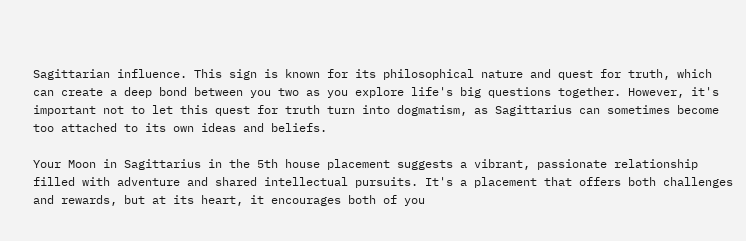Sagittarian influence. This sign is known for its philosophical nature and quest for truth, which can create a deep bond between you two as you explore life's big questions together. However, it's important not to let this quest for truth turn into dogmatism, as Sagittarius can sometimes become too attached to its own ideas and beliefs.

Your Moon in Sagittarius in the 5th house placement suggests a vibrant, passionate relationship filled with adventure and shared intellectual pursuits. It's a placement that offers both challenges and rewards, but at its heart, it encourages both of you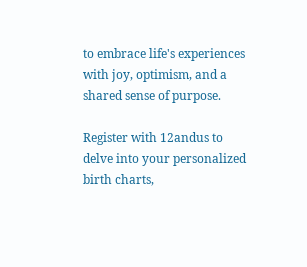to embrace life's experiences with joy, optimism, and a shared sense of purpose.

Register with 12andus to delve into your personalized birth charts,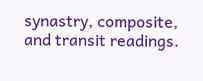synastry, composite, and transit readings.